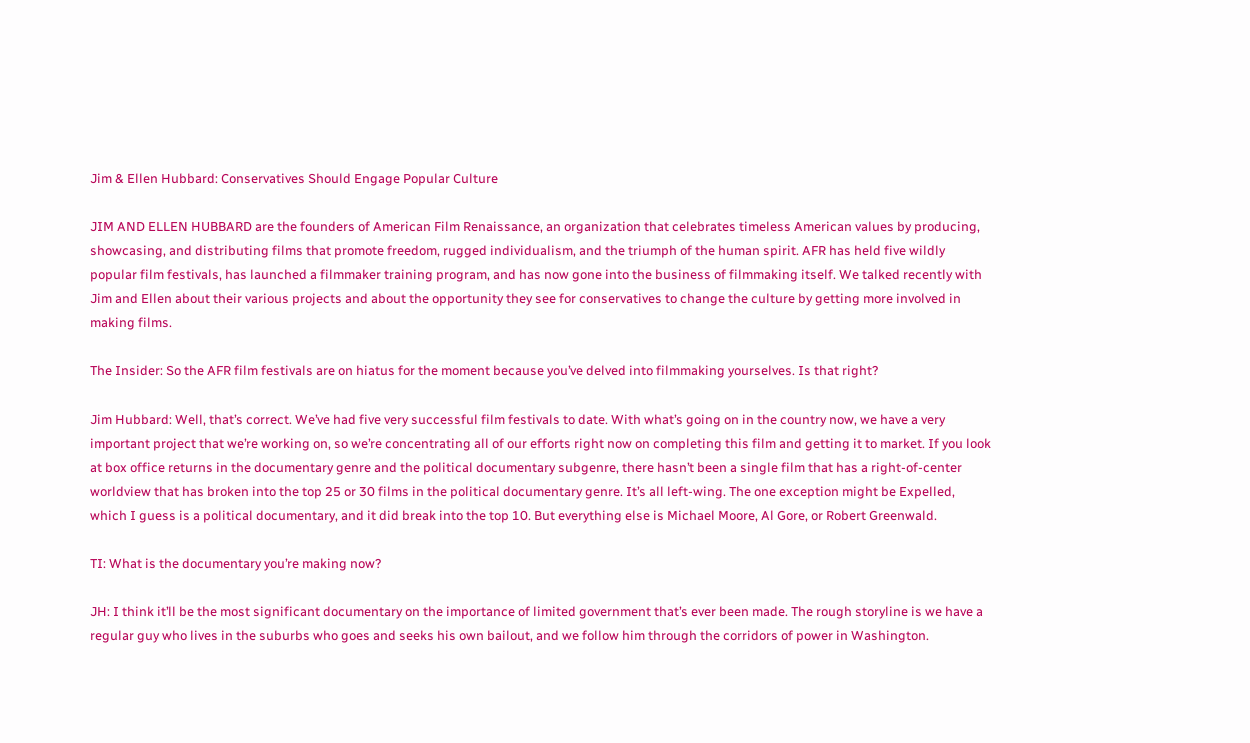Jim & Ellen Hubbard: Conservatives Should Engage Popular Culture

JIM AND ELLEN HUBBARD are the founders of American Film Renaissance, an organization that celebrates timeless American values by producing, showcasing, and distributing films that promote freedom, rugged individualism, and the triumph of the human spirit. AFR has held five wildly popular film festivals, has launched a filmmaker training program, and has now gone into the business of filmmaking itself. We talked recently with Jim and Ellen about their various projects and about the opportunity they see for conservatives to change the culture by getting more involved in making films.

The Insider: So the AFR film festivals are on hiatus for the moment because you’ve delved into filmmaking yourselves. Is that right?

Jim Hubbard: Well, that’s correct. We’ve had five very successful film festivals to date. With what’s going on in the country now, we have a very important project that we’re working on, so we’re concentrating all of our efforts right now on completing this film and getting it to market. If you look at box office returns in the documentary genre and the political documentary subgenre, there hasn’t been a single film that has a right-of-center worldview that has broken into the top 25 or 30 films in the political documentary genre. It’s all left-wing. The one exception might be Expelled, which I guess is a political documentary, and it did break into the top 10. But everything else is Michael Moore, Al Gore, or Robert Greenwald.

TI: What is the documentary you’re making now?

JH: I think it’ll be the most significant documentary on the importance of limited government that’s ever been made. The rough storyline is we have a regular guy who lives in the suburbs who goes and seeks his own bailout, and we follow him through the corridors of power in Washington.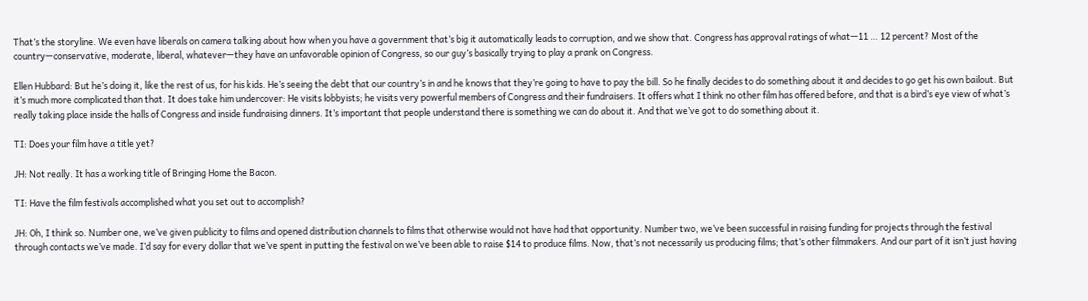That’s the storyline. We even have liberals on camera talking about how when you have a government that’s big it automatically leads to corruption, and we show that. Congress has approval ratings of what—11 … 12 percent? Most of the country—conservative, moderate, liberal, whatever—they have an unfavorable opinion of Congress, so our guy’s basically trying to play a prank on Congress.

Ellen Hubbard: But he’s doing it, like the rest of us, for his kids. He’s seeing the debt that our country’s in and he knows that they’re going to have to pay the bill. So he finally decides to do something about it and decides to go get his own bailout. But it’s much more complicated than that. It does take him undercover: He visits lobbyists; he visits very powerful members of Congress and their fundraisers. It offers what I think no other film has offered before, and that is a bird’s eye view of what’s really taking place inside the halls of Congress and inside fundraising dinners. It’s important that people understand there is something we can do about it. And that we’ve got to do something about it.

TI: Does your film have a title yet?

JH: Not really. It has a working title of Bringing Home the Bacon.

TI: Have the film festivals accomplished what you set out to accomplish?

JH: Oh, I think so. Number one, we’ve given publicity to films and opened distribution channels to films that otherwise would not have had that opportunity. Number two, we’ve been successful in raising funding for projects through the festival through contacts we’ve made. I’d say for every dollar that we’ve spent in putting the festival on we’ve been able to raise $14 to produce films. Now, that’s not necessarily us producing films; that’s other filmmakers. And our part of it isn’t just having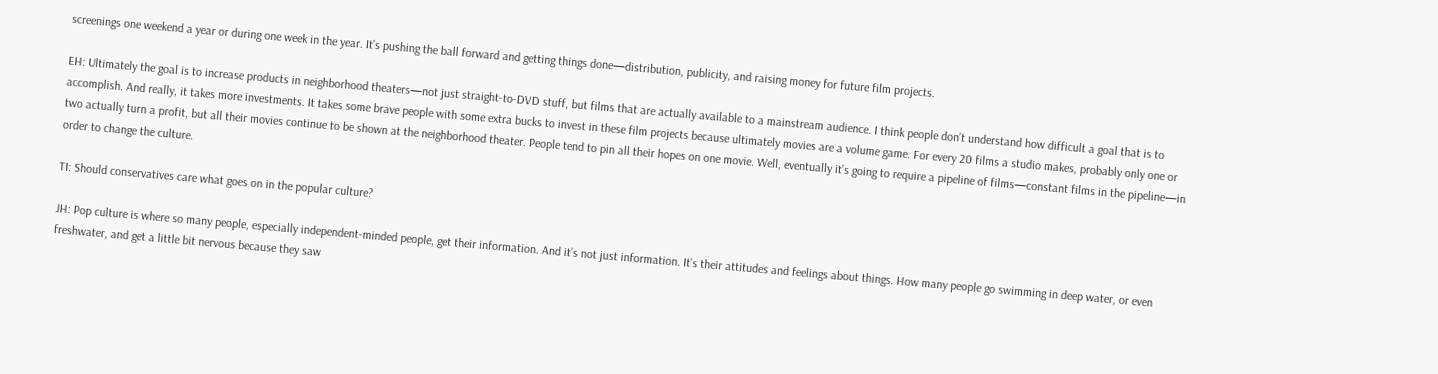screenings one weekend a year or during one week in the year. It’s pushing the ball forward and getting things done—distribution, publicity, and raising money for future film projects.

EH: Ultimately the goal is to increase products in neighborhood theaters—not just straight-to-DVD stuff, but films that are actually available to a mainstream audience. I think people don’t understand how difficult a goal that is to accomplish. And really, it takes more investments. It takes some brave people with some extra bucks to invest in these film projects because ultimately movies are a volume game. For every 20 films a studio makes, probably only one or two actually turn a profit, but all their movies continue to be shown at the neighborhood theater. People tend to pin all their hopes on one movie. Well, eventually it’s going to require a pipeline of films—constant films in the pipeline—in order to change the culture.

TI: Should conservatives care what goes on in the popular culture?

JH: Pop culture is where so many people, especially independent-minded people, get their information. And it’s not just information. It’s their attitudes and feelings about things. How many people go swimming in deep water, or even freshwater, and get a little bit nervous because they saw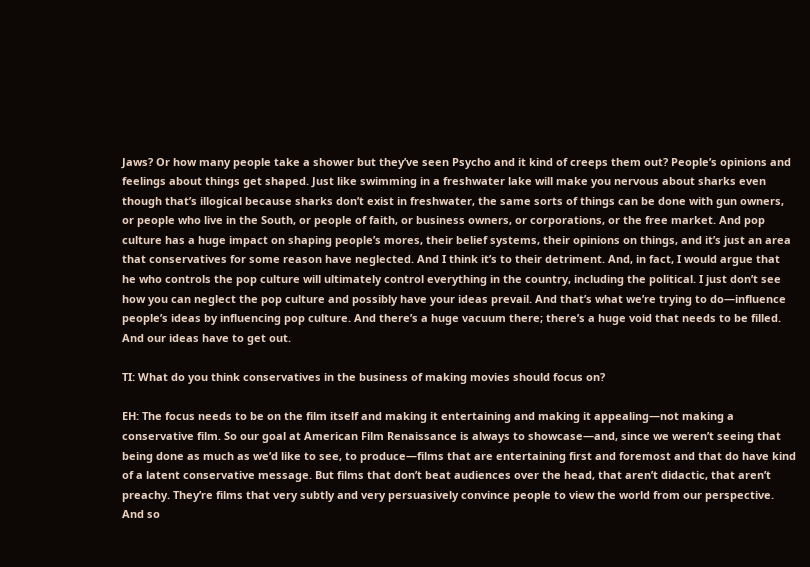Jaws? Or how many people take a shower but they’ve seen Psycho and it kind of creeps them out? People’s opinions and feelings about things get shaped. Just like swimming in a freshwater lake will make you nervous about sharks even though that’s illogical because sharks don’t exist in freshwater, the same sorts of things can be done with gun owners, or people who live in the South, or people of faith, or business owners, or corporations, or the free market. And pop culture has a huge impact on shaping people’s mores, their belief systems, their opinions on things, and it’s just an area that conservatives for some reason have neglected. And I think it’s to their detriment. And, in fact, I would argue that he who controls the pop culture will ultimately control everything in the country, including the political. I just don’t see how you can neglect the pop culture and possibly have your ideas prevail. And that’s what we’re trying to do—influence people’s ideas by influencing pop culture. And there’s a huge vacuum there; there’s a huge void that needs to be filled. And our ideas have to get out.

TI: What do you think conservatives in the business of making movies should focus on?

EH: The focus needs to be on the film itself and making it entertaining and making it appealing—not making a conservative film. So our goal at American Film Renaissance is always to showcase—and, since we weren’t seeing that being done as much as we’d like to see, to produce—films that are entertaining first and foremost and that do have kind of a latent conservative message. But films that don’t beat audiences over the head, that aren’t didactic, that aren’t preachy. They’re films that very subtly and very persuasively convince people to view the world from our perspective. And so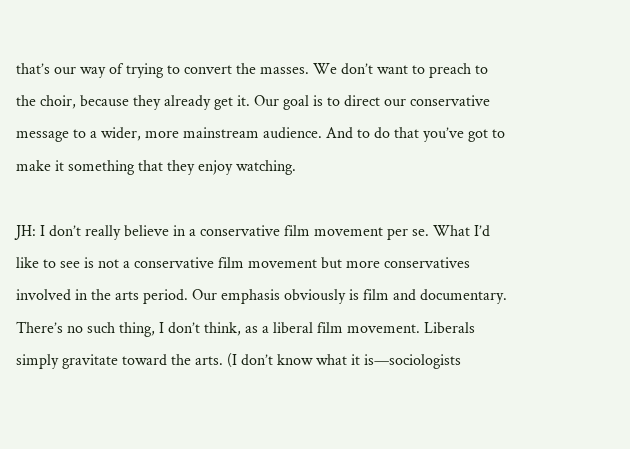that’s our way of trying to convert the masses. We don’t want to preach to the choir, because they already get it. Our goal is to direct our conservative message to a wider, more mainstream audience. And to do that you’ve got to make it something that they enjoy watching.

JH: I don’t really believe in a conservative film movement per se. What I’d like to see is not a conservative film movement but more conservatives involved in the arts period. Our emphasis obviously is film and documentary. There’s no such thing, I don’t think, as a liberal film movement. Liberals simply gravitate toward the arts. (I don’t know what it is—sociologists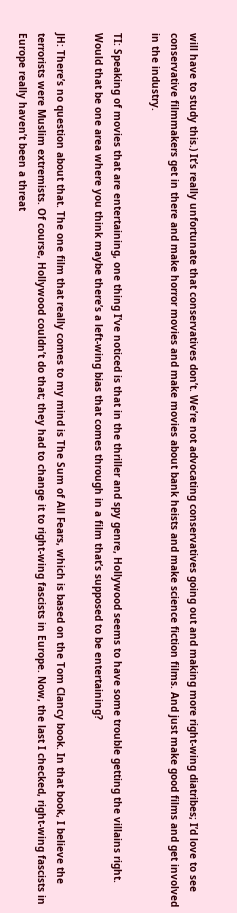will have to study this.) It’s really unfortunate that conservatives don’t. We’re not advocating conservatives going out and making more right-wing diatribes; I’d love to see conservative filmmakers get in there and make horror movies and make movies about bank heists and make science fiction films. And just make good films and get involved in the industry.

TI: Speaking of movies that are entertaining, one thing I’ve noticed is that in the thriller and spy genre, Hollywood seems to have some trouble getting the villains right. Would that be one area where you think maybe there’s a left-wing bias that comes through in a film that’s supposed to be entertaining?

JH: There’s no question about that. The one film that really comes to my mind is The Sum of All Fears, which is based on the Tom Clancy book. In that book, I believe the terrorists were Muslim extremists. Of course, Hollywood couldn’t do that; they had to change it to right-wing fascists in Europe. Now, the last I checked, right-wing fascists in Europe really haven’t been a threat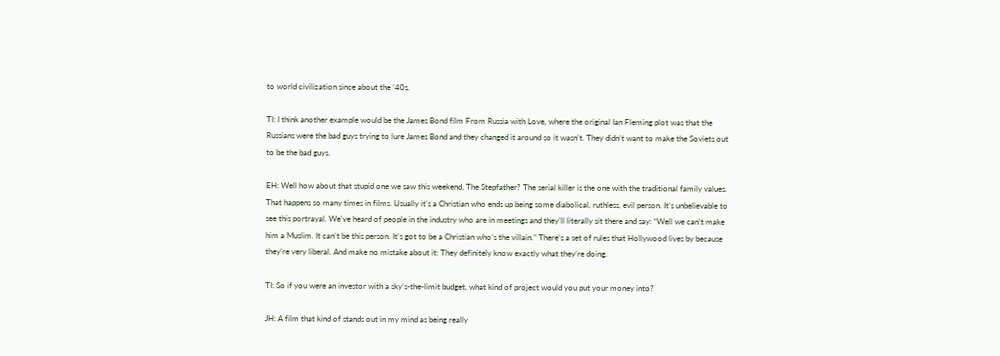to world civilization since about the ’40s.

TI: I think another example would be the James Bond film From Russia with Love, where the original Ian Fleming plot was that the Russians were the bad guys trying to lure James Bond and they changed it around so it wasn’t. They didn’t want to make the Soviets out to be the bad guys.

EH: Well how about that stupid one we saw this weekend, The Stepfather? The serial killer is the one with the traditional family values. That happens so many times in films. Usually it’s a Christian who ends up being some diabolical, ruthless, evil person. It’s unbelievable to see this portrayal. We’ve heard of people in the industry who are in meetings and they’ll literally sit there and say: “Well we can’t make him a Muslim. It can’t be this person. It’s got to be a Christian who’s the villain.” There’s a set of rules that Hollywood lives by because they’re very liberal. And make no mistake about it: They definitely know exactly what they’re doing.

TI: So if you were an investor with a sky’s-the-limit budget, what kind of project would you put your money into?

JH: A film that kind of stands out in my mind as being really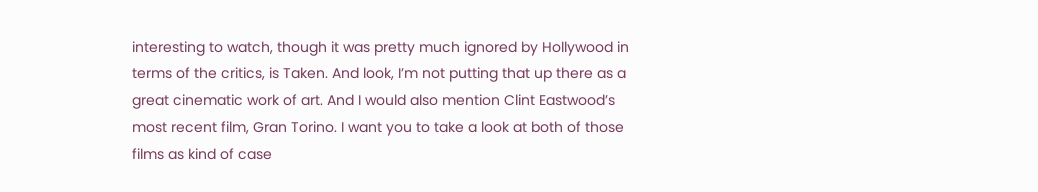interesting to watch, though it was pretty much ignored by Hollywood in terms of the critics, is Taken. And look, I’m not putting that up there as a great cinematic work of art. And I would also mention Clint Eastwood’s most recent film, Gran Torino. I want you to take a look at both of those films as kind of case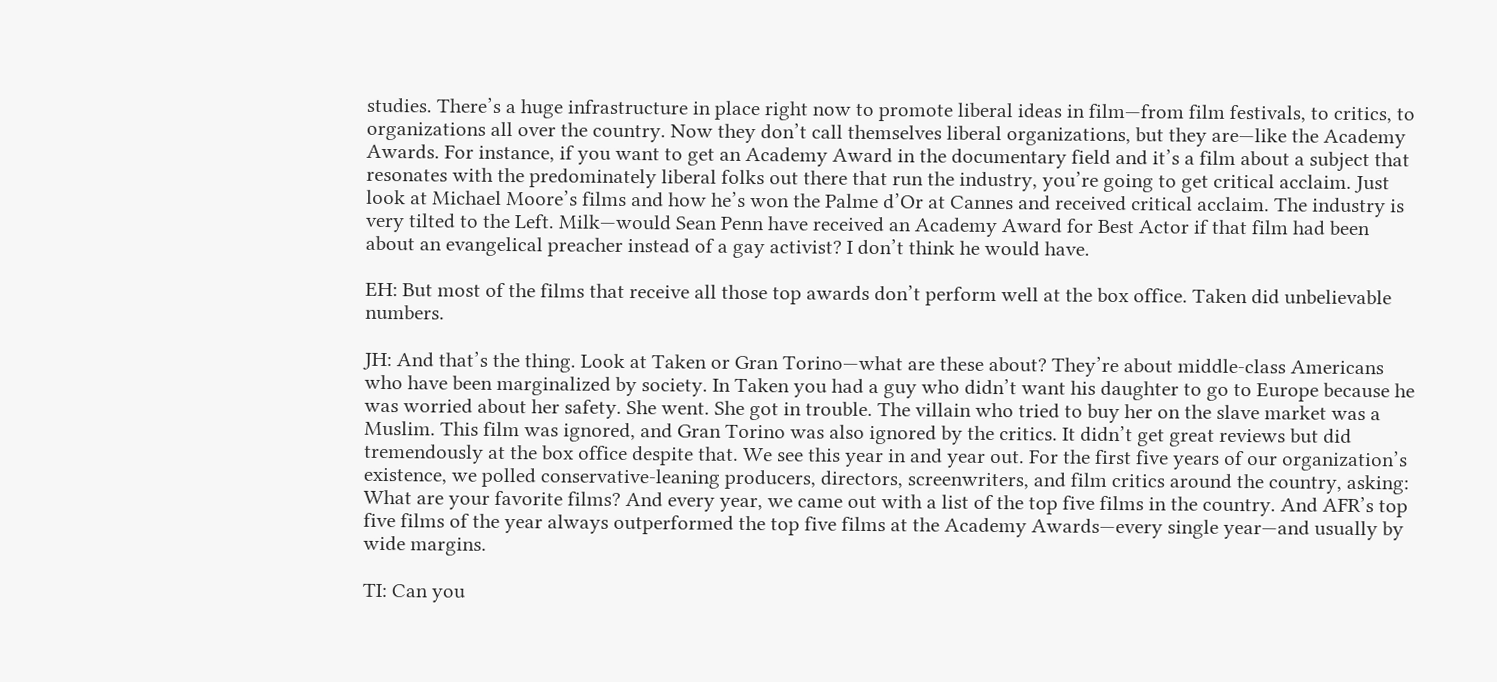studies. There’s a huge infrastructure in place right now to promote liberal ideas in film—from film festivals, to critics, to organizations all over the country. Now they don’t call themselves liberal organizations, but they are—like the Academy Awards. For instance, if you want to get an Academy Award in the documentary field and it’s a film about a subject that resonates with the predominately liberal folks out there that run the industry, you’re going to get critical acclaim. Just look at Michael Moore’s films and how he’s won the Palme d’Or at Cannes and received critical acclaim. The industry is very tilted to the Left. Milk—would Sean Penn have received an Academy Award for Best Actor if that film had been about an evangelical preacher instead of a gay activist? I don’t think he would have.

EH: But most of the films that receive all those top awards don’t perform well at the box office. Taken did unbelievable numbers.

JH: And that’s the thing. Look at Taken or Gran Torino—what are these about? They’re about middle-class Americans who have been marginalized by society. In Taken you had a guy who didn’t want his daughter to go to Europe because he was worried about her safety. She went. She got in trouble. The villain who tried to buy her on the slave market was a Muslim. This film was ignored, and Gran Torino was also ignored by the critics. It didn’t get great reviews but did tremendously at the box office despite that. We see this year in and year out. For the first five years of our organization’s existence, we polled conservative-leaning producers, directors, screenwriters, and film critics around the country, asking: What are your favorite films? And every year, we came out with a list of the top five films in the country. And AFR’s top five films of the year always outperformed the top five films at the Academy Awards—every single year—and usually by wide margins.

TI: Can you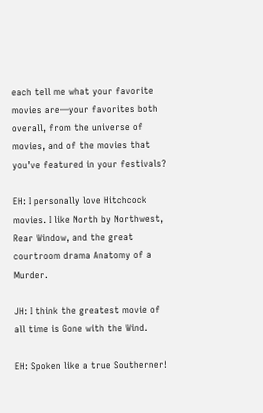each tell me what your favorite movies are—your favorites both overall, from the universe of movies, and of the movies that you’ve featured in your festivals?

EH: I personally love Hitchcock movies. I like North by Northwest, Rear Window, and the great courtroom drama Anatomy of a Murder.

JH: I think the greatest movie of all time is Gone with the Wind.

EH: Spoken like a true Southerner!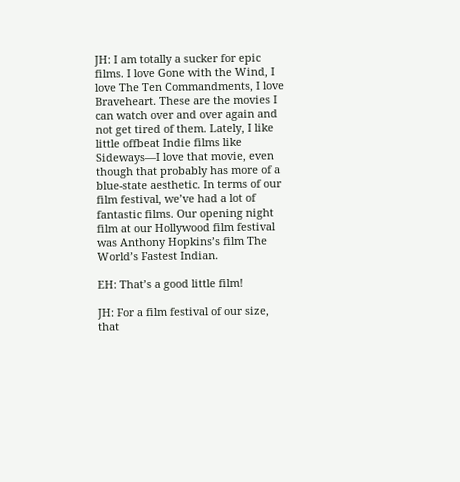JH: I am totally a sucker for epic films. I love Gone with the Wind, I love The Ten Commandments, I love Braveheart. These are the movies I can watch over and over again and not get tired of them. Lately, I like little offbeat Indie films like Sideways—I love that movie, even though that probably has more of a blue-state aesthetic. In terms of our film festival, we’ve had a lot of fantastic films. Our opening night film at our Hollywood film festival was Anthony Hopkins’s film The World’s Fastest Indian.

EH: That’s a good little film!

JH: For a film festival of our size, that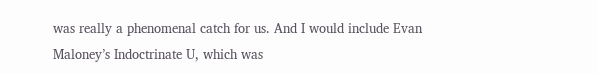was really a phenomenal catch for us. And I would include Evan Maloney’s Indoctrinate U, which was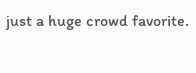just a huge crowd favorite.